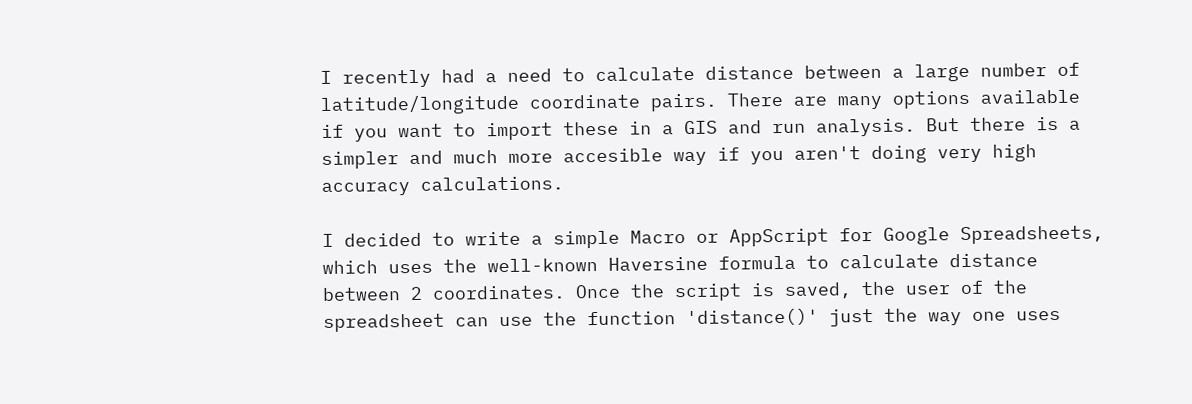I recently had a need to calculate distance between a large number of latitude/longitude coordinate pairs. There are many options available if you want to import these in a GIS and run analysis. But there is a simpler and much more accesible way if you aren't doing very high accuracy calculations.

I decided to write a simple Macro or AppScript for Google Spreadsheets, which uses the well-known Haversine formula to calculate distance between 2 coordinates. Once the script is saved, the user of the spreadsheet can use the function 'distance()' just the way one uses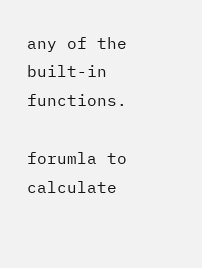any of the built-in functions.

forumla to calculate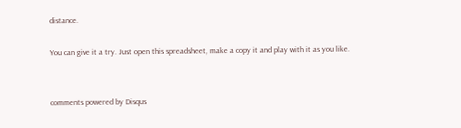distance.

You can give it a try. Just open this spreadsheet, make a copy it and play with it as you like.


comments powered by Disqus